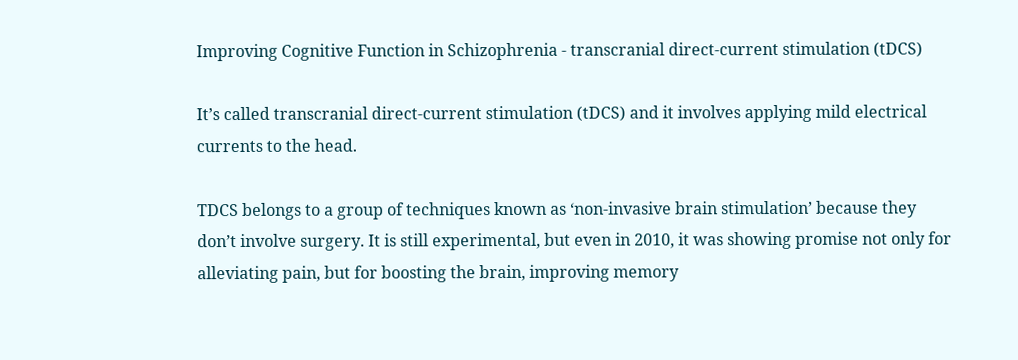Improving Cognitive Function in Schizophrenia - transcranial direct-current stimulation (tDCS)

It’s called transcranial direct-current stimulation (tDCS) and it involves applying mild electrical currents to the head.

TDCS belongs to a group of techniques known as ‘non-invasive brain stimulation’ because they don’t involve surgery. It is still experimental, but even in 2010, it was showing promise not only for alleviating pain, but for boosting the brain, improving memory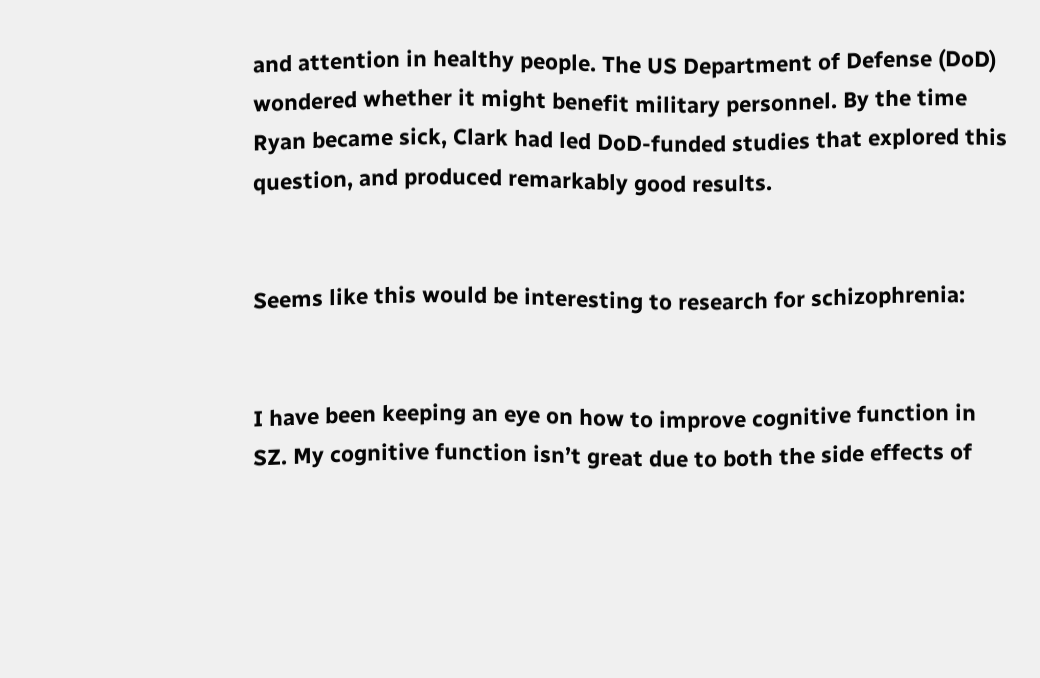and attention in healthy people. The US Department of Defense (DoD) wondered whether it might benefit military personnel. By the time Ryan became sick, Clark had led DoD-funded studies that explored this question, and produced remarkably good results.


Seems like this would be interesting to research for schizophrenia:


I have been keeping an eye on how to improve cognitive function in SZ. My cognitive function isn’t great due to both the side effects of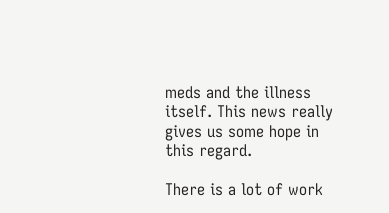meds and the illness itself. This news really gives us some hope in this regard.

There is a lot of work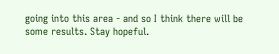going into this area - and so I think there will be some results. Stay hopeful.